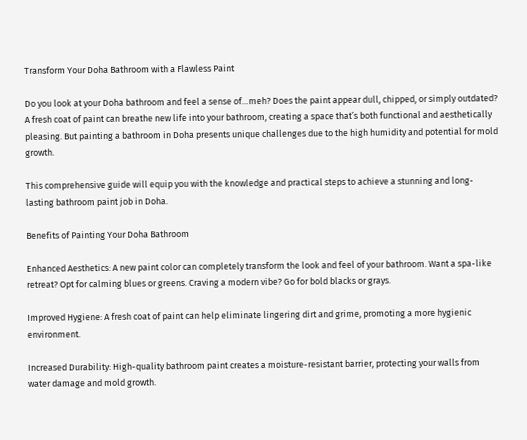Transform Your Doha Bathroom with a Flawless Paint

Do you look at your Doha bathroom and feel a sense of…meh? Does the paint appear dull, chipped, or simply outdated? A fresh coat of paint can breathe new life into your bathroom, creating a space that’s both functional and aesthetically pleasing. But painting a bathroom in Doha presents unique challenges due to the high humidity and potential for mold growth.

This comprehensive guide will equip you with the knowledge and practical steps to achieve a stunning and long-lasting bathroom paint job in Doha.

Benefits of Painting Your Doha Bathroom

Enhanced Aesthetics: A new paint color can completely transform the look and feel of your bathroom. Want a spa-like retreat? Opt for calming blues or greens. Craving a modern vibe? Go for bold blacks or grays.

Improved Hygiene: A fresh coat of paint can help eliminate lingering dirt and grime, promoting a more hygienic environment.

Increased Durability: High-quality bathroom paint creates a moisture-resistant barrier, protecting your walls from water damage and mold growth.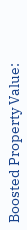Boosted Property Value: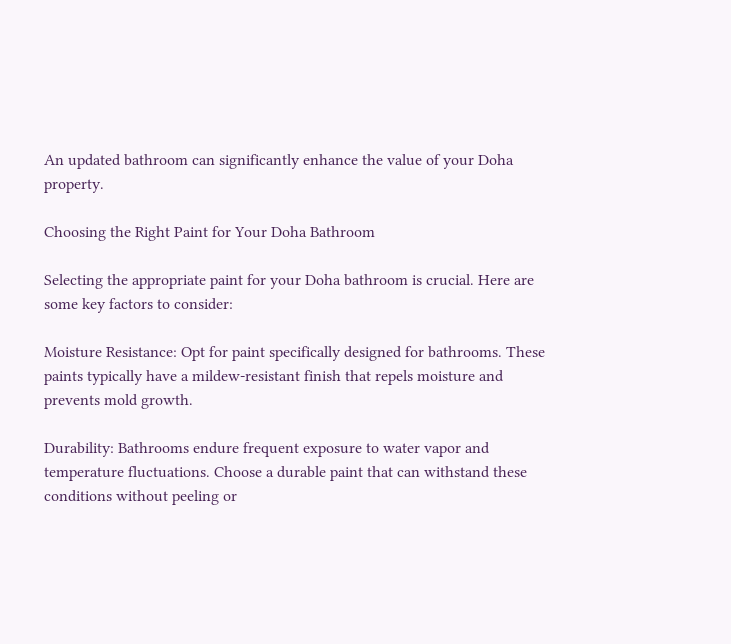An updated bathroom can significantly enhance the value of your Doha property.

Choosing the Right Paint for Your Doha Bathroom

Selecting the appropriate paint for your Doha bathroom is crucial. Here are some key factors to consider:

Moisture Resistance: Opt for paint specifically designed for bathrooms. These paints typically have a mildew-resistant finish that repels moisture and prevents mold growth.

Durability: Bathrooms endure frequent exposure to water vapor and temperature fluctuations. Choose a durable paint that can withstand these conditions without peeling or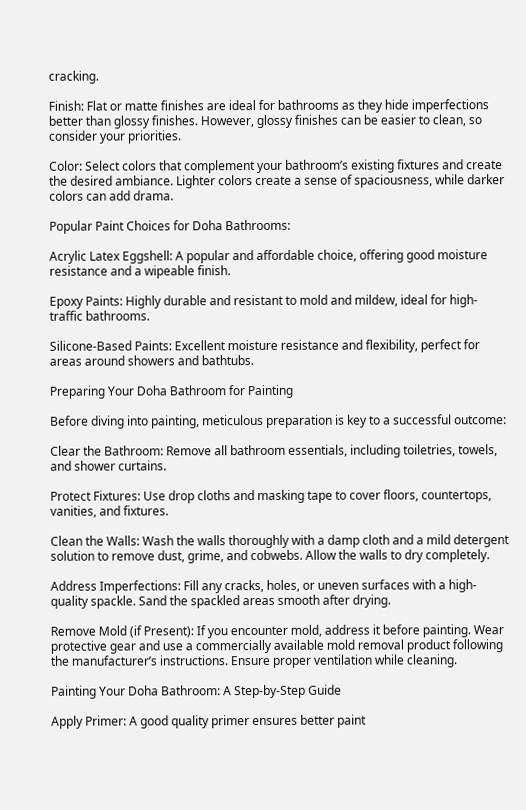cracking.

Finish: Flat or matte finishes are ideal for bathrooms as they hide imperfections better than glossy finishes. However, glossy finishes can be easier to clean, so consider your priorities.

Color: Select colors that complement your bathroom’s existing fixtures and create the desired ambiance. Lighter colors create a sense of spaciousness, while darker colors can add drama.

Popular Paint Choices for Doha Bathrooms:

Acrylic Latex Eggshell: A popular and affordable choice, offering good moisture resistance and a wipeable finish.

Epoxy Paints: Highly durable and resistant to mold and mildew, ideal for high-traffic bathrooms.

Silicone-Based Paints: Excellent moisture resistance and flexibility, perfect for areas around showers and bathtubs.

Preparing Your Doha Bathroom for Painting

Before diving into painting, meticulous preparation is key to a successful outcome:

Clear the Bathroom: Remove all bathroom essentials, including toiletries, towels, and shower curtains.

Protect Fixtures: Use drop cloths and masking tape to cover floors, countertops, vanities, and fixtures.

Clean the Walls: Wash the walls thoroughly with a damp cloth and a mild detergent solution to remove dust, grime, and cobwebs. Allow the walls to dry completely.

Address Imperfections: Fill any cracks, holes, or uneven surfaces with a high-quality spackle. Sand the spackled areas smooth after drying.

Remove Mold (if Present): If you encounter mold, address it before painting. Wear protective gear and use a commercially available mold removal product following the manufacturer’s instructions. Ensure proper ventilation while cleaning.

Painting Your Doha Bathroom: A Step-by-Step Guide

Apply Primer: A good quality primer ensures better paint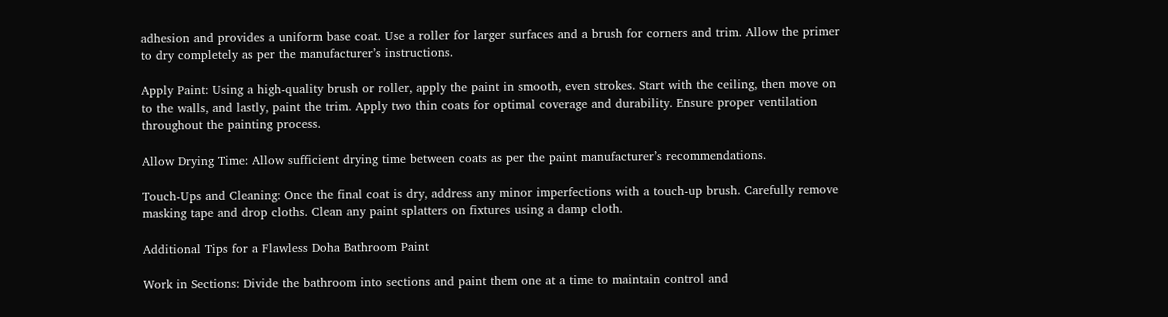adhesion and provides a uniform base coat. Use a roller for larger surfaces and a brush for corners and trim. Allow the primer to dry completely as per the manufacturer’s instructions.

Apply Paint: Using a high-quality brush or roller, apply the paint in smooth, even strokes. Start with the ceiling, then move on to the walls, and lastly, paint the trim. Apply two thin coats for optimal coverage and durability. Ensure proper ventilation throughout the painting process.

Allow Drying Time: Allow sufficient drying time between coats as per the paint manufacturer’s recommendations.

Touch-Ups and Cleaning: Once the final coat is dry, address any minor imperfections with a touch-up brush. Carefully remove masking tape and drop cloths. Clean any paint splatters on fixtures using a damp cloth.

Additional Tips for a Flawless Doha Bathroom Paint

Work in Sections: Divide the bathroom into sections and paint them one at a time to maintain control and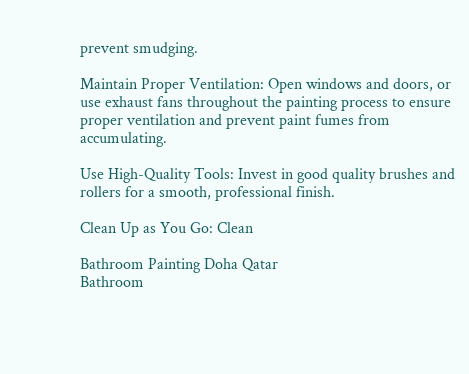prevent smudging.

Maintain Proper Ventilation: Open windows and doors, or use exhaust fans throughout the painting process to ensure proper ventilation and prevent paint fumes from accumulating.

Use High-Quality Tools: Invest in good quality brushes and rollers for a smooth, professional finish.

Clean Up as You Go: Clean

Bathroom Painting Doha Qatar
Bathroom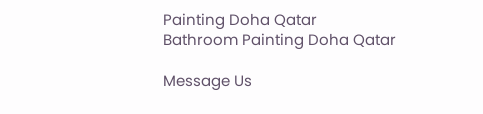Painting Doha Qatar
Bathroom Painting Doha Qatar

Message Us